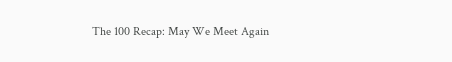The 100 Recap: May We Meet Again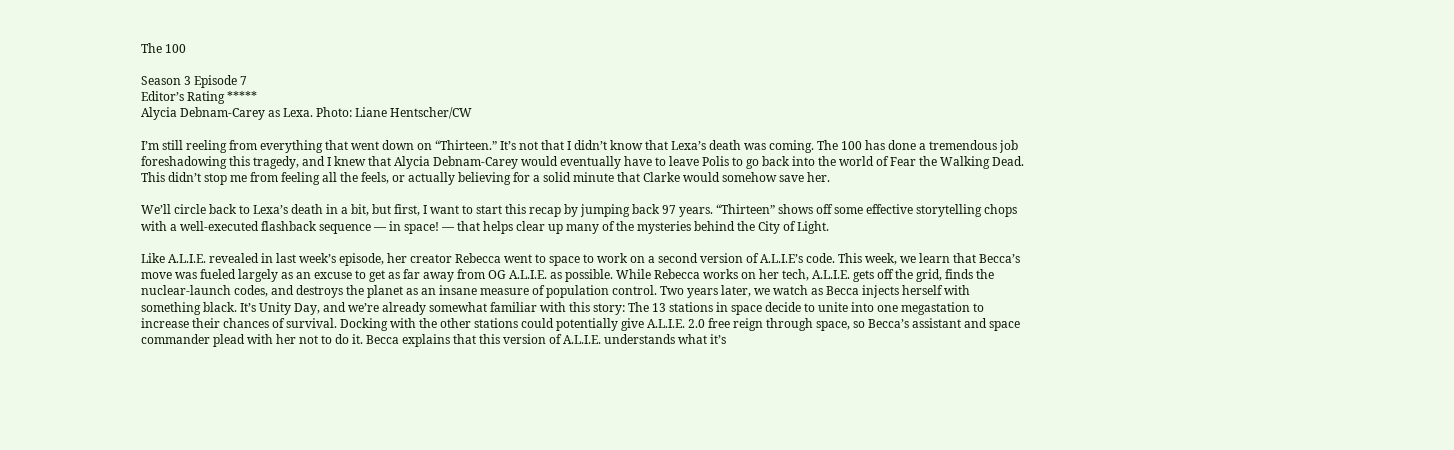The 100

Season 3 Episode 7
Editor’s Rating *****
Alycia Debnam-Carey as Lexa. Photo: Liane Hentscher/CW

I’m still reeling from everything that went down on “Thirteen.” It’s not that I didn’t know that Lexa’s death was coming. The 100 has done a tremendous job foreshadowing this tragedy, and I knew that Alycia Debnam-Carey would eventually have to leave Polis to go back into the world of Fear the Walking Dead. This didn’t stop me from feeling all the feels, or actually believing for a solid minute that Clarke would somehow save her.

We’ll circle back to Lexa’s death in a bit, but first, I want to start this recap by jumping back 97 years. “Thirteen” shows off some effective storytelling chops with a well-executed flashback sequence — in space! — that helps clear up many of the mysteries behind the City of Light.

Like A.L.I.E. revealed in last week’s episode, her creator Rebecca went to space to work on a second version of A.L.I.E’s code. This week, we learn that Becca’s move was fueled largely as an excuse to get as far away from OG A.L.I.E. as possible. While Rebecca works on her tech, A.L.I.E. gets off the grid, finds the nuclear-launch codes, and destroys the planet as an insane measure of population control. Two years later, we watch as Becca injects herself with something black. It’s Unity Day, and we’re already somewhat familiar with this story: The 13 stations in space decide to unite into one megastation to increase their chances of survival. Docking with the other stations could potentially give A.L.I.E. 2.0 free reign through space, so Becca’s assistant and space commander plead with her not to do it. Becca explains that this version of A.L.I.E. understands what it’s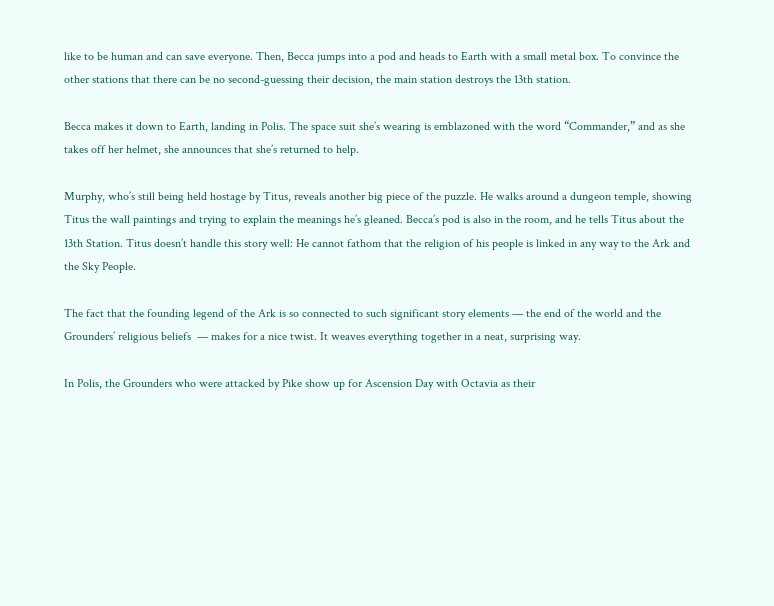like to be human and can save everyone. Then, Becca jumps into a pod and heads to Earth with a small metal box. To convince the other stations that there can be no second-guessing their decision, the main station destroys the 13th station.

Becca makes it down to Earth, landing in Polis. The space suit she’s wearing is emblazoned with the word “Commander,” and as she takes off her helmet, she announces that she’s returned to help.

Murphy, who’s still being held hostage by Titus, reveals another big piece of the puzzle. He walks around a dungeon temple, showing Titus the wall paintings and trying to explain the meanings he’s gleaned. Becca’s pod is also in the room, and he tells Titus about the 13th Station. Titus doesn’t handle this story well: He cannot fathom that the religion of his people is linked in any way to the Ark and the Sky People.

The fact that the founding legend of the Ark is so connected to such significant story elements — the end of the world and the Grounders’ religious beliefs  — makes for a nice twist. It weaves everything together in a neat, surprising way.

In Polis, the Grounders who were attacked by Pike show up for Ascension Day with Octavia as their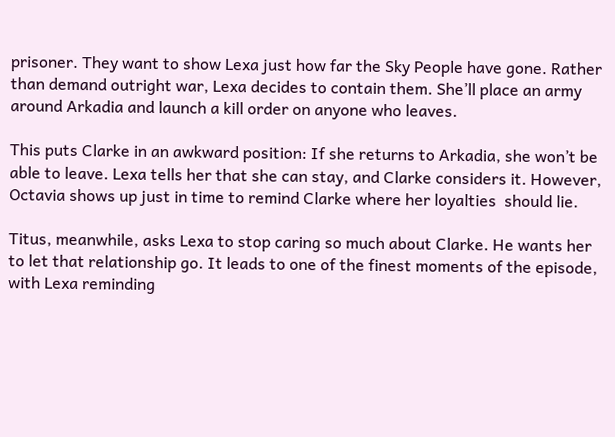prisoner. They want to show Lexa just how far the Sky People have gone. Rather than demand outright war, Lexa decides to contain them. She’ll place an army around Arkadia and launch a kill order on anyone who leaves.

This puts Clarke in an awkward position: If she returns to Arkadia, she won’t be able to leave. Lexa tells her that she can stay, and Clarke considers it. However, Octavia shows up just in time to remind Clarke where her loyalties  should lie.

Titus, meanwhile, asks Lexa to stop caring so much about Clarke. He wants her to let that relationship go. It leads to one of the finest moments of the episode, with Lexa reminding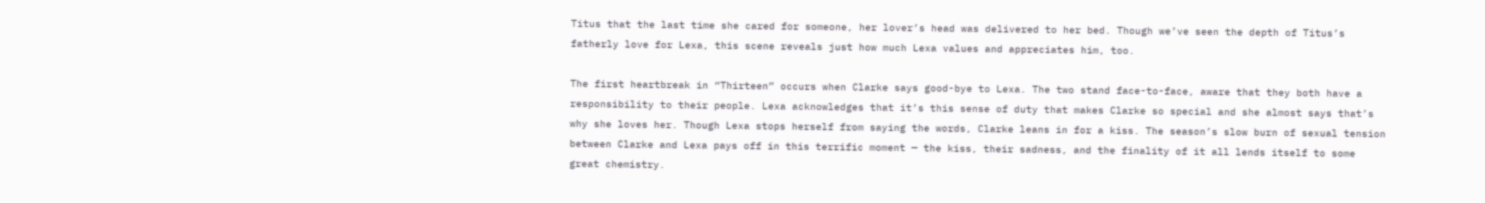Titus that the last time she cared for someone, her lover’s head was delivered to her bed. Though we’ve seen the depth of Titus’s fatherly love for Lexa, this scene reveals just how much Lexa values and appreciates him, too.

The first heartbreak in “Thirteen” occurs when Clarke says good-bye to Lexa. The two stand face-to-face, aware that they both have a responsibility to their people. Lexa acknowledges that it’s this sense of duty that makes Clarke so special and she almost says that’s why she loves her. Though Lexa stops herself from saying the words, Clarke leans in for a kiss. The season’s slow burn of sexual tension between Clarke and Lexa pays off in this terrific moment — the kiss, their sadness, and the finality of it all lends itself to some great chemistry.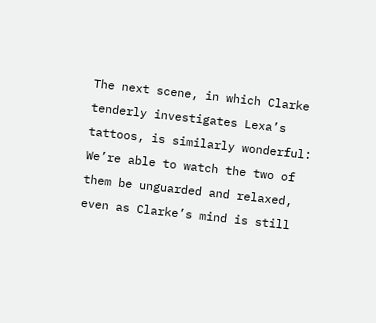The next scene, in which Clarke tenderly investigates Lexa’s tattoos, is similarly wonderful: We’re able to watch the two of them be unguarded and relaxed, even as Clarke’s mind is still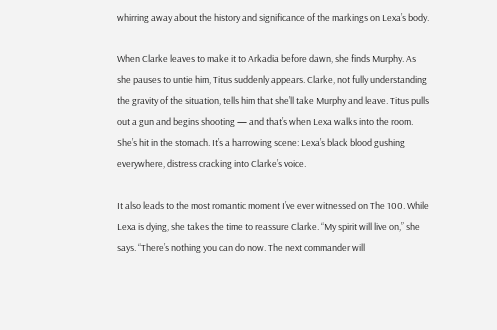whirring away about the history and significance of the markings on Lexa’s body.

When Clarke leaves to make it to Arkadia before dawn, she finds Murphy. As she pauses to untie him, Titus suddenly appears. Clarke, not fully understanding the gravity of the situation, tells him that she’ll take Murphy and leave. Titus pulls out a gun and begins shooting — and that’s when Lexa walks into the room. She’s hit in the stomach. It’s a harrowing scene: Lexa’s black blood gushing everywhere, distress cracking into Clarke’s voice.

It also leads to the most romantic moment I’ve ever witnessed on The 100. While Lexa is dying, she takes the time to reassure Clarke. “My spirit will live on,” she says. “There’s nothing you can do now. The next commander will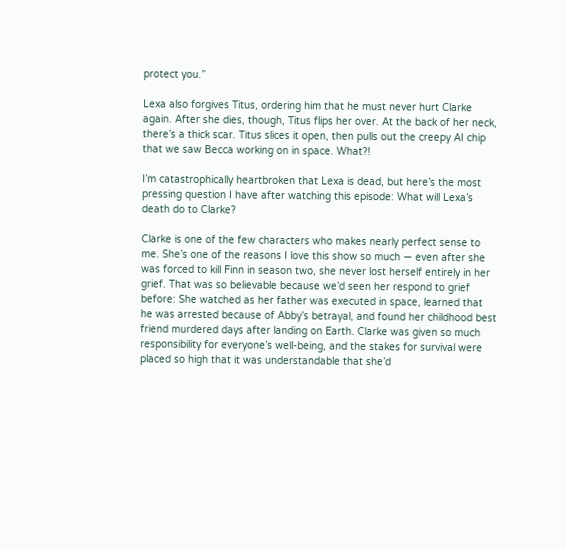protect you.”

Lexa also forgives Titus, ordering him that he must never hurt Clarke again. After she dies, though, Titus flips her over. At the back of her neck, there’s a thick scar. Titus slices it open, then pulls out the creepy AI chip that we saw Becca working on in space. What?!

I’m catastrophically heartbroken that Lexa is dead, but here’s the most pressing question I have after watching this episode: What will Lexa’s death do to Clarke?

Clarke is one of the few characters who makes nearly perfect sense to me. She’s one of the reasons I love this show so much — even after she was forced to kill Finn in season two, she never lost herself entirely in her grief. That was so believable because we’d seen her respond to grief before: She watched as her father was executed in space, learned that he was arrested because of Abby’s betrayal, and found her childhood best friend murdered days after landing on Earth. Clarke was given so much responsibility for everyone’s well-being, and the stakes for survival were placed so high that it was understandable that she’d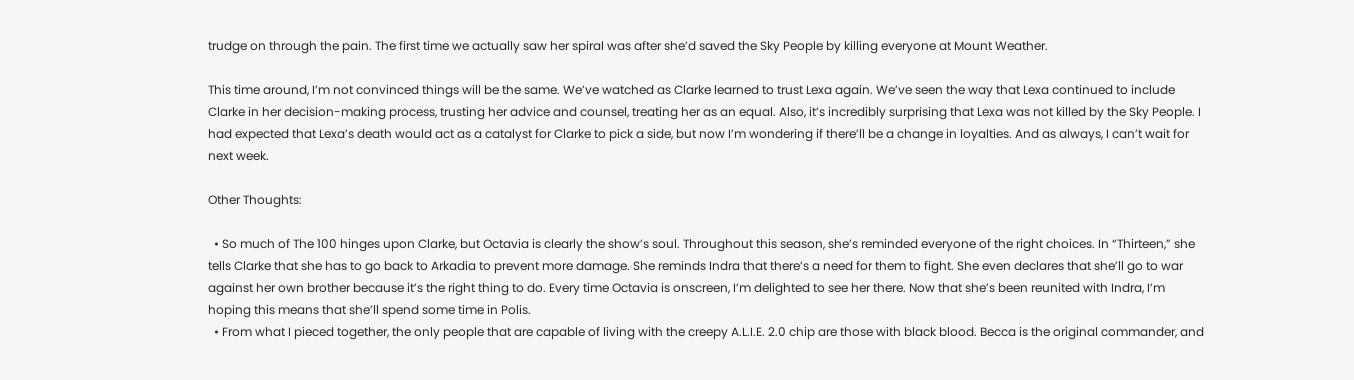trudge on through the pain. The first time we actually saw her spiral was after she’d saved the Sky People by killing everyone at Mount Weather.

This time around, I’m not convinced things will be the same. We’ve watched as Clarke learned to trust Lexa again. We’ve seen the way that Lexa continued to include Clarke in her decision-making process, trusting her advice and counsel, treating her as an equal. Also, it’s incredibly surprising that Lexa was not killed by the Sky People. I had expected that Lexa’s death would act as a catalyst for Clarke to pick a side, but now I’m wondering if there’ll be a change in loyalties. And as always, I can’t wait for next week.

Other Thoughts:

  • So much of The 100 hinges upon Clarke, but Octavia is clearly the show’s soul. Throughout this season, she’s reminded everyone of the right choices. In “Thirteen,” she tells Clarke that she has to go back to Arkadia to prevent more damage. She reminds Indra that there’s a need for them to fight. She even declares that she’ll go to war against her own brother because it’s the right thing to do. Every time Octavia is onscreen, I’m delighted to see her there. Now that she’s been reunited with Indra, I’m hoping this means that she’ll spend some time in Polis.
  • From what I pieced together, the only people that are capable of living with the creepy A.L.I.E. 2.0 chip are those with black blood. Becca is the original commander, and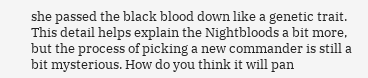she passed the black blood down like a genetic trait. This detail helps explain the Nightbloods a bit more, but the process of picking a new commander is still a bit mysterious. How do you think it will pan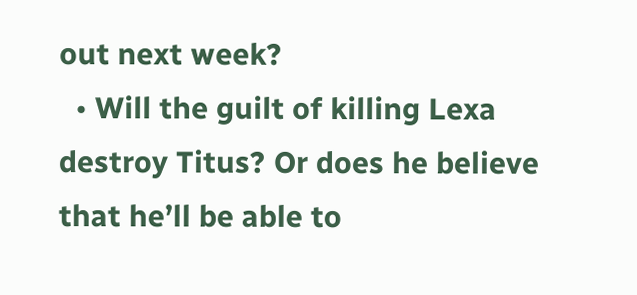out next week?
  • Will the guilt of killing Lexa destroy Titus? Or does he believe that he’ll be able to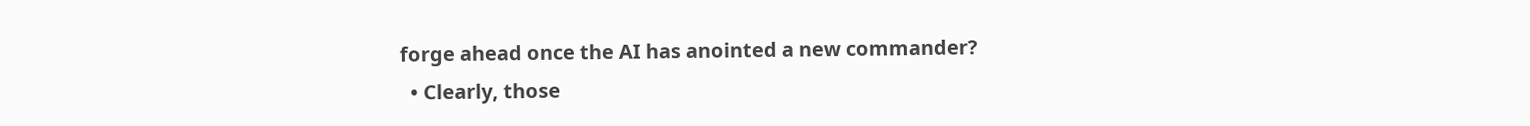forge ahead once the AI has anointed a new commander?
  • Clearly, those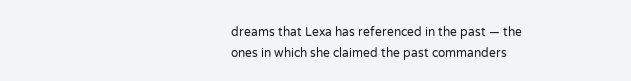dreams that Lexa has referenced in the past — the ones in which she claimed the past commanders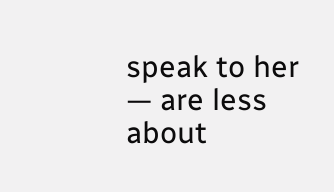speak to her — are less about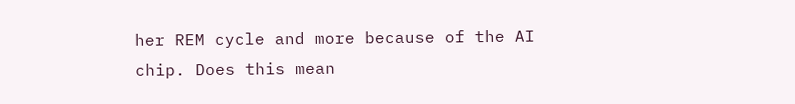her REM cycle and more because of the AI chip. Does this mean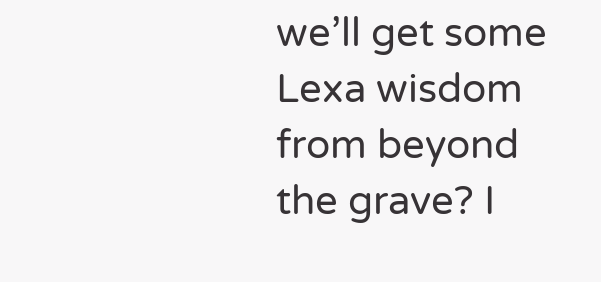we’ll get some Lexa wisdom from beyond the grave? I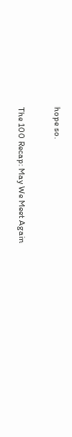hope so.

The 100 Recap: May We Meet Again